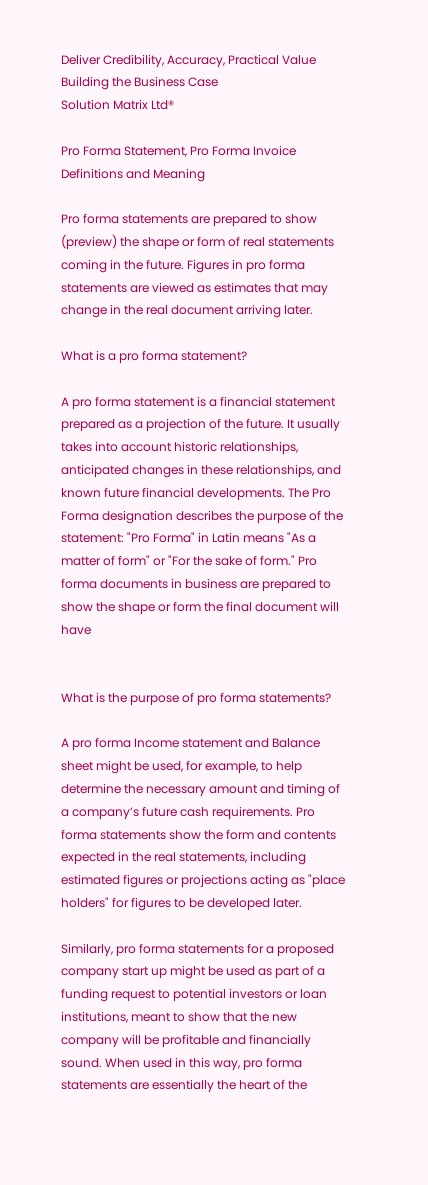Deliver Credibility, Accuracy, Practical Value
Building the Business Case
Solution Matrix Ltd®

Pro Forma Statement, Pro Forma Invoice
Definitions and Meaning

Pro forma statements are prepared to show (preview) the shape or form of real statements coming in the future. Figures in pro forma statements are viewed as estimates that may change in the real document arriving later.

What is a pro forma statement?

A pro forma statement is a financial statement prepared as a projection of the future. It usually takes into account historic relationships, anticipated changes in these relationships, and known future financial developments. The Pro Forma designation describes the purpose of the statement: "Pro Forma" in Latin means "As a matter of form" or "For the sake of form." Pro forma documents in business are prepared to show the shape or form the final document will have


What is the purpose of pro forma statements?

A pro forma Income statement and Balance sheet might be used, for example, to help determine the necessary amount and timing of a company’s future cash requirements. Pro forma statements show the form and contents expected in the real statements, including estimated figures or projections acting as "place holders" for figures to be developed later.

Similarly, pro forma statements for a proposed company start up might be used as part of a funding request to potential investors or loan institutions, meant to show that the new company will be profitable and financially sound. When used in this way, pro forma statements are essentially the heart of the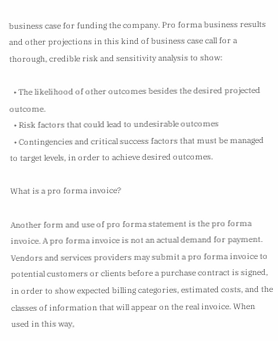business case for funding the company. Pro forma business results and other projections in this kind of business case call for a thorough, credible risk and sensitivity analysis to show:

  • The likelihood of other outcomes besides the desired projected outcome.
  • Risk factors that could lead to undesirable outcomes
  • Contingencies and critical success factors that must be managed to target levels, in order to achieve desired outcomes.

What is a pro forma invoice?

Another form and use of pro forma statement is the pro forma invoice. A pro forma invoice is not an actual demand for payment. Vendors and services providers may submit a pro forma invoice to potential customers or clients before a purchase contract is signed, in order to show expected billing categories, estimated costs, and the classes of information that will appear on the real invoice. When used in this way,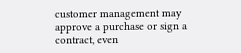customer management may approve a purchase or sign a contract, even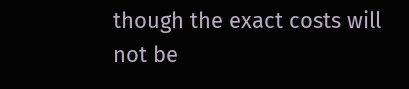though the exact costs will not be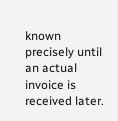known precisely until an actual invoice is received later.